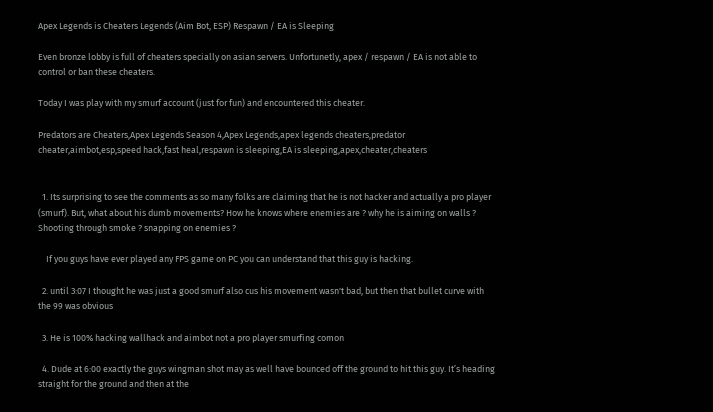Apex Legends is Cheaters Legends (Aim Bot, ESP) Respawn / EA is Sleeping

Even bronze lobby is full of cheaters specially on asian servers. Unfortunetly, apex / respawn / EA is not able to control or ban these cheaters.

Today I was play with my smurf account (just for fun) and encountered this cheater.

Predators are Cheaters,Apex Legends Season 4,Apex Legends,apex legends cheaters,predator cheater,aimbot,esp,speed hack,fast heal,respawn is sleeping,EA is sleeping,apex,cheater,cheaters


  1. Its surprising to see the comments as so many folks are claiming that he is not hacker and actually a pro player (smurf). But, what about his dumb movements? How he knows where enemies are ? why he is aiming on walls ? Shooting through smoke ? snapping on enemies ?

    If you guys have ever played any FPS game on PC you can understand that this guy is hacking.

  2. until 3:07 I thought he was just a good smurf also cus his movement wasn't bad, but then that bullet curve with the 99 was obvious

  3. He is 100% hacking wallhack and aimbot not a pro player smurfing comon

  4. Dude at 6:00 exactly the guys wingman shot may as well have bounced off the ground to hit this guy. It’s heading straight for the ground and then at the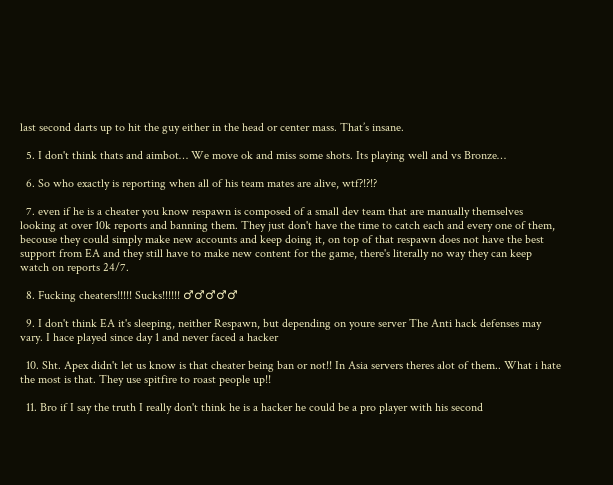last second darts up to hit the guy either in the head or center mass. That’s insane.

  5. I don't think thats and aimbot… We move ok and miss some shots. Its playing well and vs Bronze…

  6. So who exactly is reporting when all of his team mates are alive, wtf?!?!?

  7. even if he is a cheater you know respawn is composed of a small dev team that are manually themselves looking at over 10k reports and banning them. They just don't have the time to catch each and every one of them, becouse they could simply make new accounts and keep doing it, on top of that respawn does not have the best support from EA and they still have to make new content for the game, there's literally no way they can keep watch on reports 24/7.

  8. Fucking cheaters!!!!! Sucks!!!!!! ♂♂♂♂♂

  9. I don't think EA it's sleeping, neither Respawn, but depending on youre server The Anti hack defenses may vary. I hace played since day 1 and never faced a hacker

  10. Sht. Apex didn't let us know is that cheater being ban or not!! In Asia servers theres alot of them.. What i hate the most is that. They use spitfire to roast people up!!

  11. Bro if I say the truth I really don't think he is a hacker he could be a pro player with his second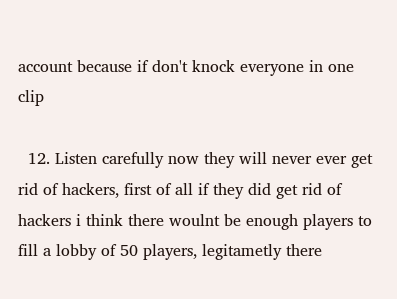account because if don't knock everyone in one clip

  12. Listen carefully now they will never ever get rid of hackers, first of all if they did get rid of hackers i think there woulnt be enough players to fill a lobby of 50 players, legitametly there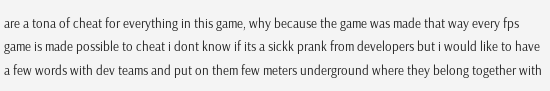are a tona of cheat for everything in this game, why because the game was made that way every fps game is made possible to cheat i dont know if its a sickk prank from developers but i would like to have a few words with dev teams and put on them few meters underground where they belong together with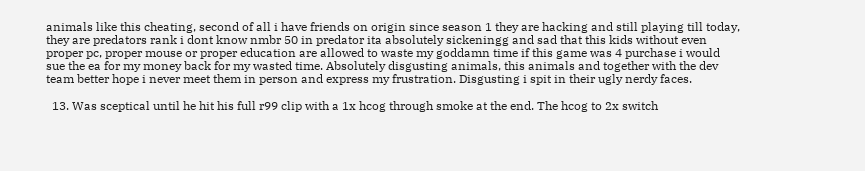animals like this cheating, second of all i have friends on origin since season 1 they are hacking and still playing till today, they are predators rank i dont know nmbr 50 in predator ita absolutely sickeningg and sad that this kids without even proper pc, proper mouse or proper education are allowed to waste my goddamn time if this game was 4 purchase i would sue the ea for my money back for my wasted time. Absolutely disgusting animals, this animals and together with the dev team better hope i never meet them in person and express my frustration. Disgusting i spit in their ugly nerdy faces.

  13. Was sceptical until he hit his full r99 clip with a 1x hcog through smoke at the end. The hcog to 2x switch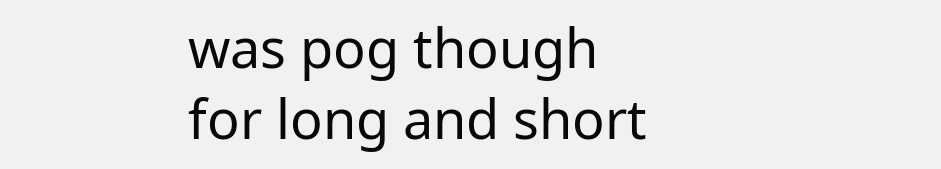was pog though for long and short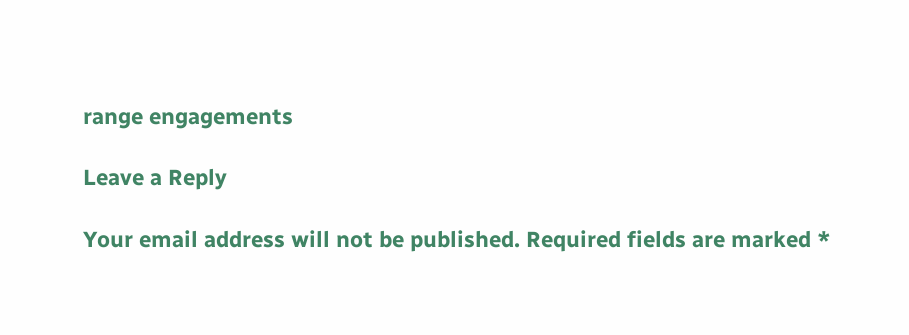range engagements

Leave a Reply

Your email address will not be published. Required fields are marked *